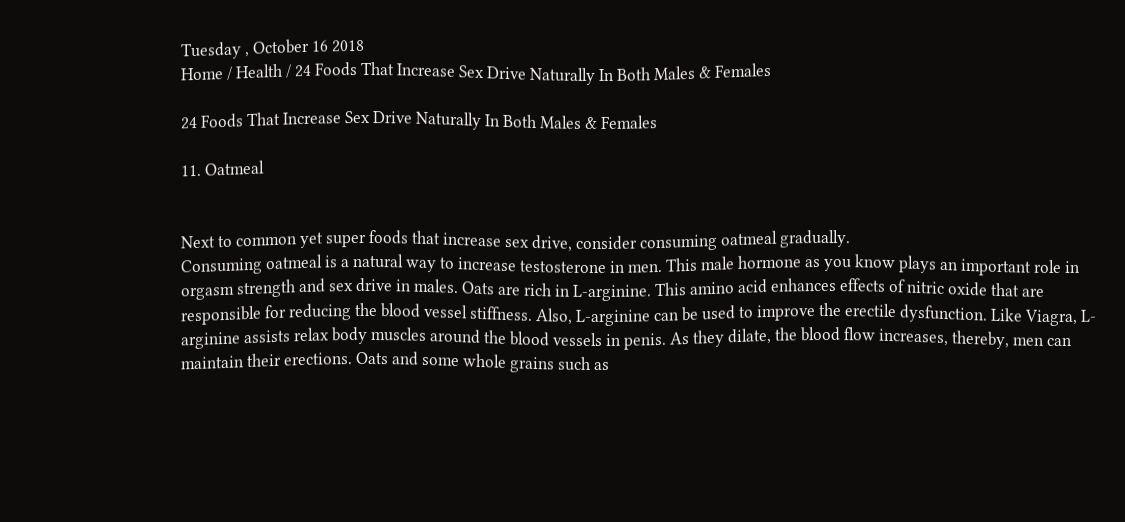Tuesday , October 16 2018
Home / Health / 24 Foods That Increase Sex Drive Naturally In Both Males & Females

24 Foods That Increase Sex Drive Naturally In Both Males & Females

11. Oatmeal


Next to common yet super foods that increase sex drive, consider consuming oatmeal gradually.
Consuming oatmeal is a natural way to increase testosterone in men. This male hormone as you know plays an important role in orgasm strength and sex drive in males. Oats are rich in L-arginine. This amino acid enhances effects of nitric oxide that are responsible for reducing the blood vessel stiffness. Also, L-arginine can be used to improve the erectile dysfunction. Like Viagra, L-arginine assists relax body muscles around the blood vessels in penis. As they dilate, the blood flow increases, thereby, men can maintain their erections. Oats and some whole grains such as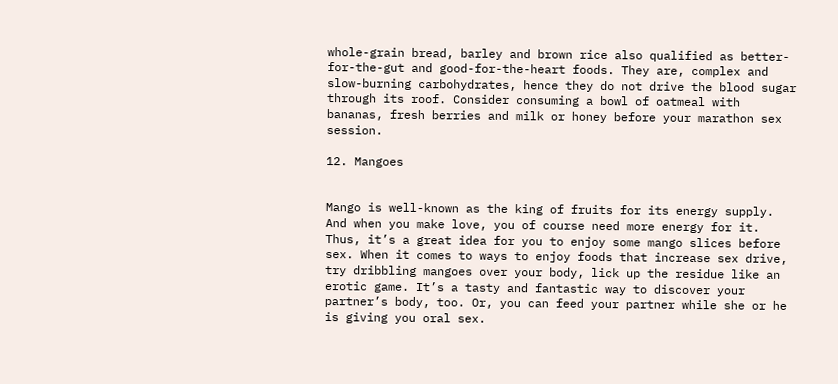whole-grain bread, barley and brown rice also qualified as better-for-the-gut and good-for-the-heart foods. They are, complex and slow-burning carbohydrates, hence they do not drive the blood sugar through its roof. Consider consuming a bowl of oatmeal with bananas, fresh berries and milk or honey before your marathon sex session.

12. Mangoes


Mango is well-known as the king of fruits for its energy supply. And when you make love, you of course need more energy for it. Thus, it’s a great idea for you to enjoy some mango slices before sex. When it comes to ways to enjoy foods that increase sex drive, try dribbling mangoes over your body, lick up the residue like an erotic game. It’s a tasty and fantastic way to discover your partner’s body, too. Or, you can feed your partner while she or he is giving you oral sex.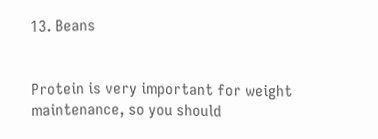13. Beans


Protein is very important for weight maintenance, so you should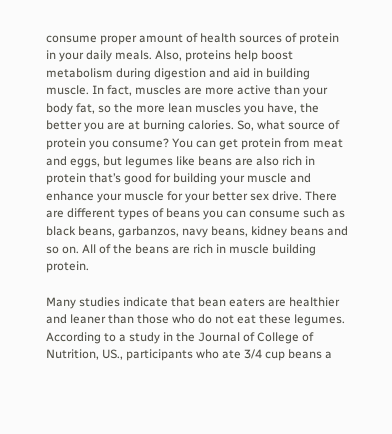consume proper amount of health sources of protein in your daily meals. Also, proteins help boost metabolism during digestion and aid in building muscle. In fact, muscles are more active than your body fat, so the more lean muscles you have, the better you are at burning calories. So, what source of protein you consume? You can get protein from meat and eggs, but legumes like beans are also rich in protein that’s good for building your muscle and enhance your muscle for your better sex drive. There are different types of beans you can consume such as black beans, garbanzos, navy beans, kidney beans and so on. All of the beans are rich in muscle building protein.

Many studies indicate that bean eaters are healthier and leaner than those who do not eat these legumes. According to a study in the Journal of College of Nutrition, US., participants who ate 3/4 cup beans a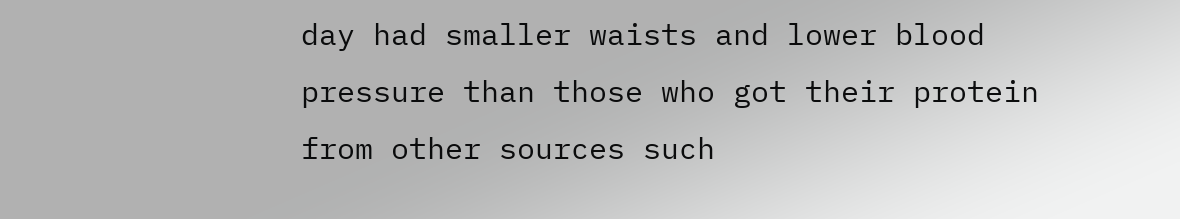day had smaller waists and lower blood pressure than those who got their protein from other sources such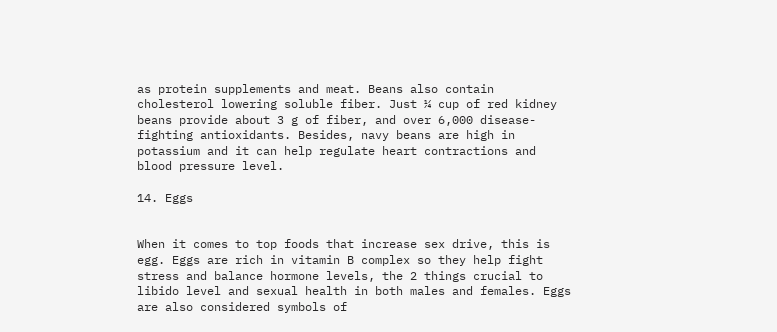as protein supplements and meat. Beans also contain cholesterol lowering soluble fiber. Just ¼ cup of red kidney beans provide about 3 g of fiber, and over 6,000 disease-fighting antioxidants. Besides, navy beans are high in potassium and it can help regulate heart contractions and blood pressure level.

14. Eggs


When it comes to top foods that increase sex drive, this is egg. Eggs are rich in vitamin B complex so they help fight stress and balance hormone levels, the 2 things crucial to libido level and sexual health in both males and females. Eggs are also considered symbols of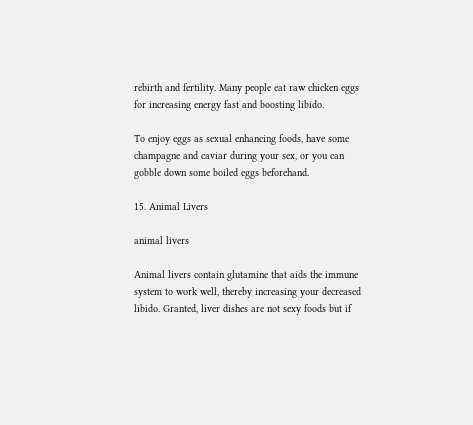rebirth and fertility. Many people eat raw chicken eggs for increasing energy fast and boosting libido.

To enjoy eggs as sexual enhancing foods, have some champagne and caviar during your sex, or you can gobble down some boiled eggs beforehand.

15. Animal Livers

animal livers

Animal livers contain glutamine that aids the immune system to work well, thereby increasing your decreased libido. Granted, liver dishes are not sexy foods but if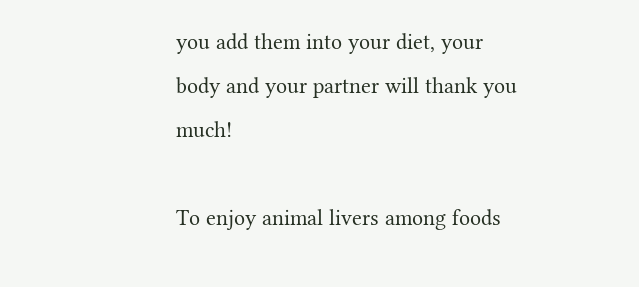you add them into your diet, your body and your partner will thank you much!

To enjoy animal livers among foods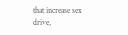that increase sex drive,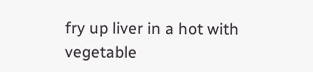fry up liver in a hot with vegetable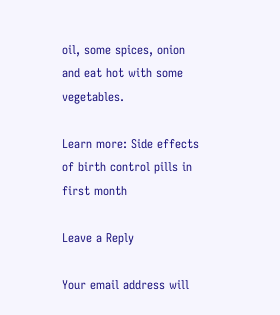oil, some spices, onion and eat hot with some vegetables.

Learn more: Side effects of birth control pills in first month

Leave a Reply

Your email address will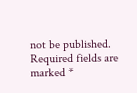not be published. Required fields are marked *